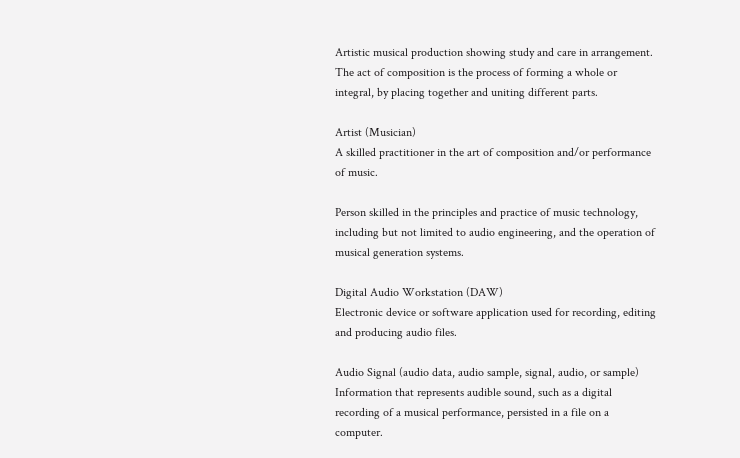Artistic musical production showing study and care in arrangement. The act of composition is the process of forming a whole or integral, by placing together and uniting different parts.

Artist (Musician)
A skilled practitioner in the art of composition and/or performance of music.

Person skilled in the principles and practice of music technology, including but not limited to audio engineering, and the operation of musical generation systems.

Digital Audio Workstation (DAW)
Electronic device or software application used for recording, editing and producing audio files.

Audio Signal (audio data, audio sample, signal, audio, or sample)
Information that represents audible sound, such as a digital recording of a musical performance, persisted in a file on a computer.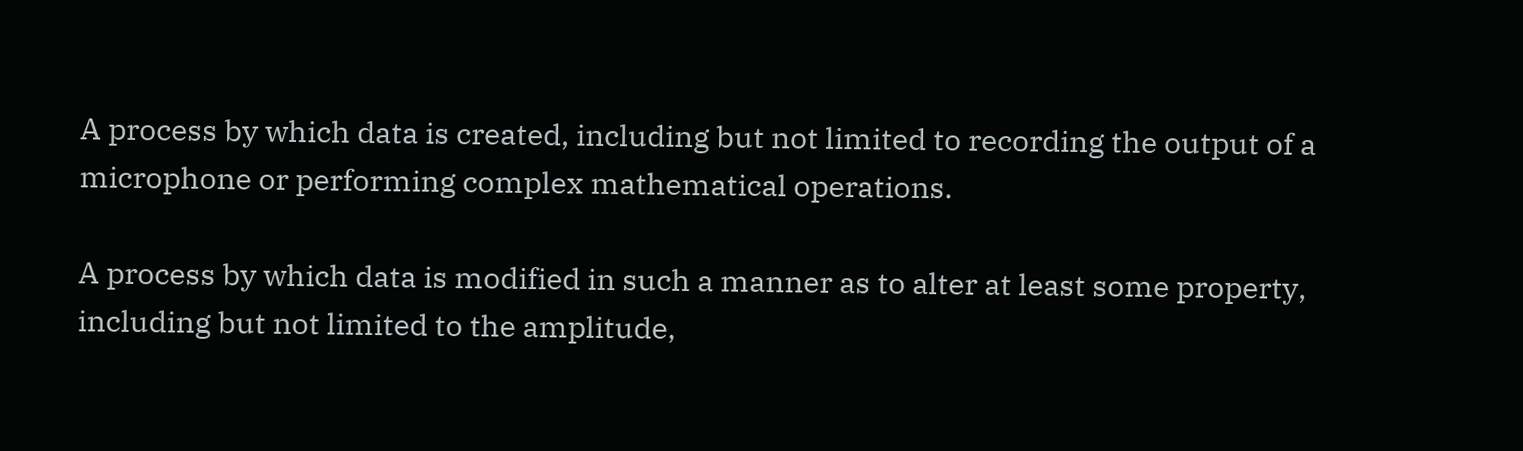A process by which data is created, including but not limited to recording the output of a microphone or performing complex mathematical operations.

A process by which data is modified in such a manner as to alter at least some property, including but not limited to the amplitude,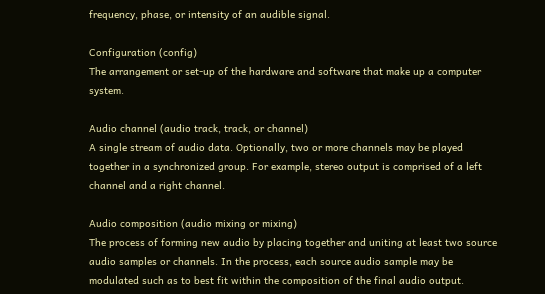frequency, phase, or intensity of an audible signal.

Configuration (config)
The arrangement or set-up of the hardware and software that make up a computer system.

Audio channel (audio track, track, or channel)
A single stream of audio data. Optionally, two or more channels may be played together in a synchronized group. For example, stereo output is comprised of a left channel and a right channel.

Audio composition (audio mixing or mixing)
The process of forming new audio by placing together and uniting at least two source audio samples or channels. In the process, each source audio sample may be modulated such as to best fit within the composition of the final audio output.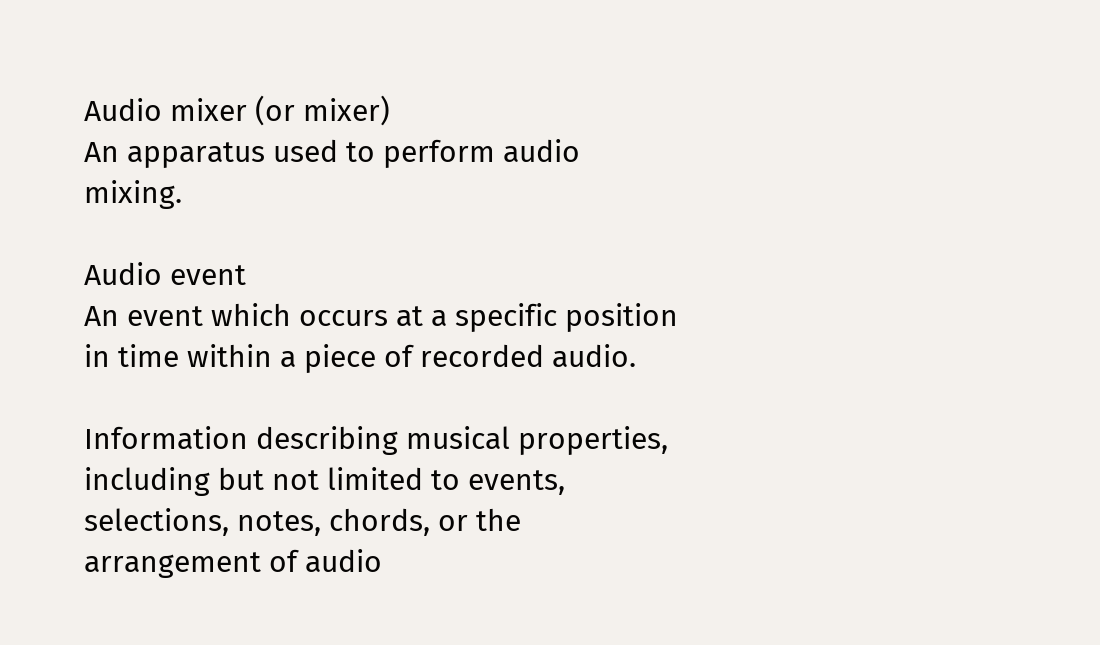Audio mixer (or mixer)
An apparatus used to perform audio mixing.

Audio event
An event which occurs at a specific position in time within a piece of recorded audio.

Information describing musical properties, including but not limited to events, selections, notes, chords, or the arrangement of audio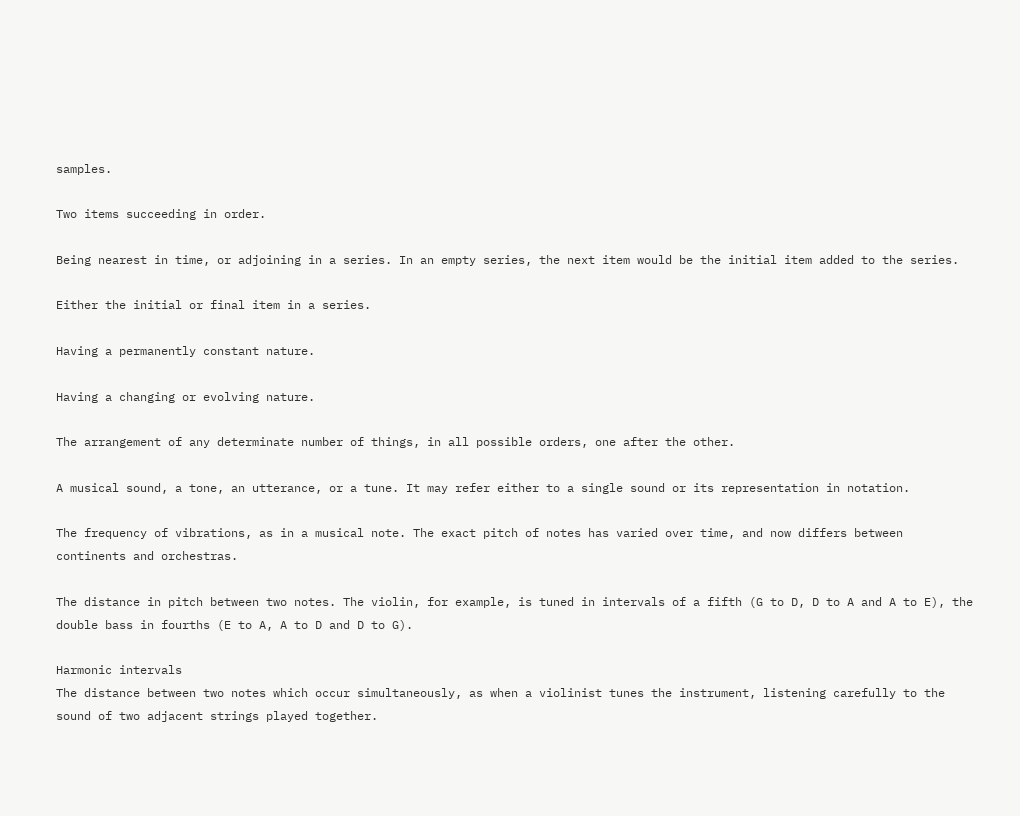samples.

Two items succeeding in order.

Being nearest in time, or adjoining in a series. In an empty series, the next item would be the initial item added to the series.

Either the initial or final item in a series.

Having a permanently constant nature.

Having a changing or evolving nature.

The arrangement of any determinate number of things, in all possible orders, one after the other.

A musical sound, a tone, an utterance, or a tune. It may refer either to a single sound or its representation in notation.

The frequency of vibrations, as in a musical note. The exact pitch of notes has varied over time, and now differs between continents and orchestras.

The distance in pitch between two notes. The violin, for example, is tuned in intervals of a fifth (G to D, D to A and A to E), the double bass in fourths (E to A, A to D and D to G).

Harmonic intervals
The distance between two notes which occur simultaneously, as when a violinist tunes the instrument, listening carefully to the sound of two adjacent strings played together.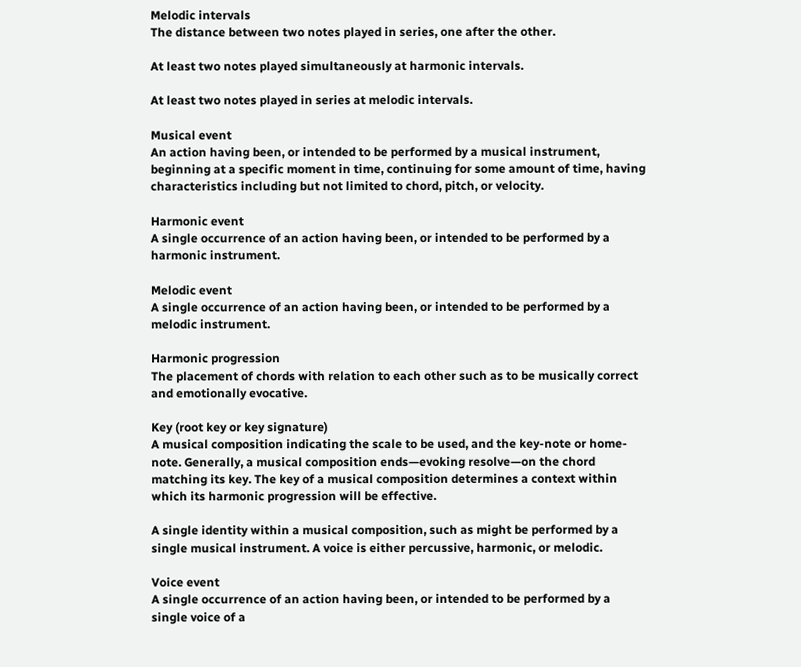Melodic intervals
The distance between two notes played in series, one after the other.

At least two notes played simultaneously at harmonic intervals.

At least two notes played in series at melodic intervals.

Musical event
An action having been, or intended to be performed by a musical instrument, beginning at a specific moment in time, continuing for some amount of time, having characteristics including but not limited to chord, pitch, or velocity.

Harmonic event
A single occurrence of an action having been, or intended to be performed by a harmonic instrument.

Melodic event
A single occurrence of an action having been, or intended to be performed by a melodic instrument.

Harmonic progression
The placement of chords with relation to each other such as to be musically correct and emotionally evocative.

Key (root key or key signature)
A musical composition indicating the scale to be used, and the key-note or home-note. Generally, a musical composition ends—evoking resolve—on the chord matching its key. The key of a musical composition determines a context within which its harmonic progression will be effective.

A single identity within a musical composition, such as might be performed by a single musical instrument. A voice is either percussive, harmonic, or melodic.

Voice event
A single occurrence of an action having been, or intended to be performed by a single voice of a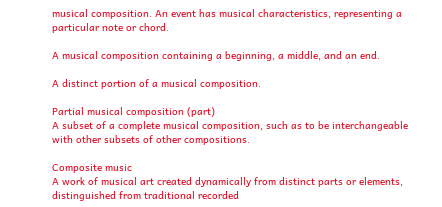musical composition. An event has musical characteristics, representing a particular note or chord.

A musical composition containing a beginning, a middle, and an end.

A distinct portion of a musical composition.

Partial musical composition (part)
A subset of a complete musical composition, such as to be interchangeable with other subsets of other compositions.

Composite music
A work of musical art created dynamically from distinct parts or elements, distinguished from traditional recorded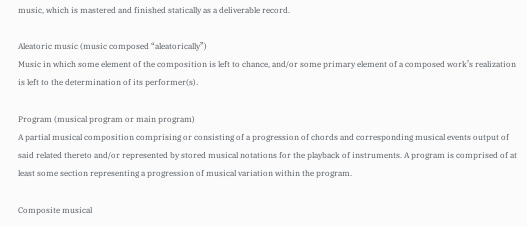music, which is mastered and finished statically as a deliverable record.

Aleatoric music (music composed “aleatorically”)
Music in which some element of the composition is left to chance, and/or some primary element of a composed work’s realization is left to the determination of its performer(s).

Program (musical program or main program)
A partial musical composition comprising or consisting of a progression of chords and corresponding musical events output of said related thereto and/or represented by stored musical notations for the playback of instruments. A program is comprised of at least some section representing a progression of musical variation within the program.

Composite musical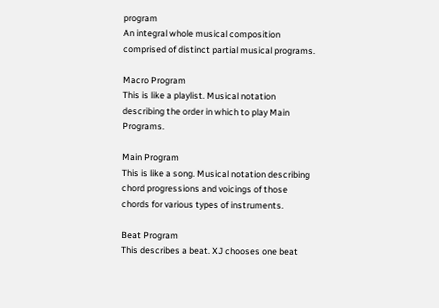program
An integral whole musical composition comprised of distinct partial musical programs.

Macro Program
This is like a playlist. Musical notation describing the order in which to play Main Programs.

Main Program
This is like a song. Musical notation describing chord progressions and voicings of those chords for various types of instruments.

Beat Program
This describes a beat. XJ chooses one beat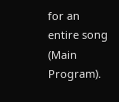for an entire song (Main Program).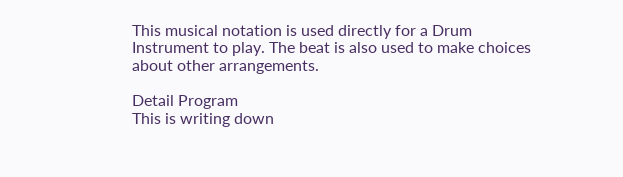This musical notation is used directly for a Drum Instrument to play. The beat is also used to make choices about other arrangements.

Detail Program
This is writing down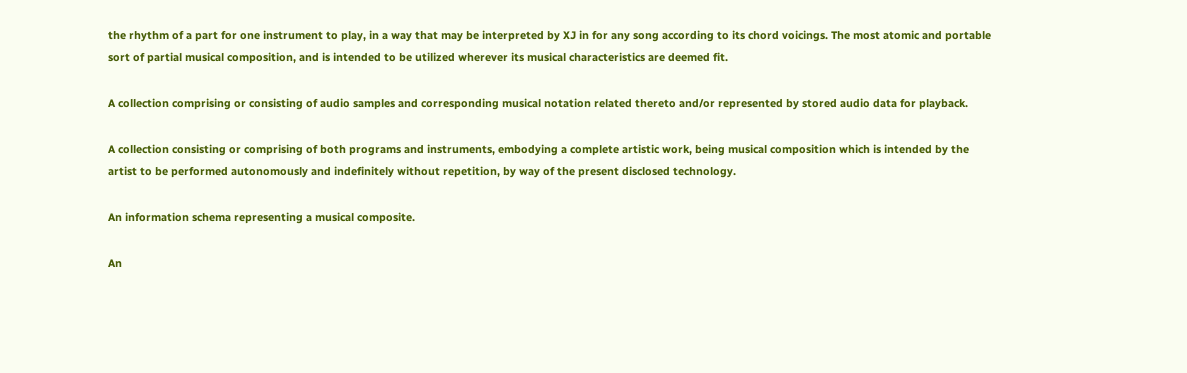the rhythm of a part for one instrument to play, in a way that may be interpreted by XJ in for any song according to its chord voicings. The most atomic and portable sort of partial musical composition, and is intended to be utilized wherever its musical characteristics are deemed fit.

A collection comprising or consisting of audio samples and corresponding musical notation related thereto and/or represented by stored audio data for playback.

A collection consisting or comprising of both programs and instruments, embodying a complete artistic work, being musical composition which is intended by the artist to be performed autonomously and indefinitely without repetition, by way of the present disclosed technology.

An information schema representing a musical composite.

An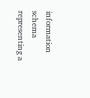information schema representing a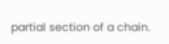partial section of a chain.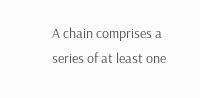A chain comprises a series of at least one